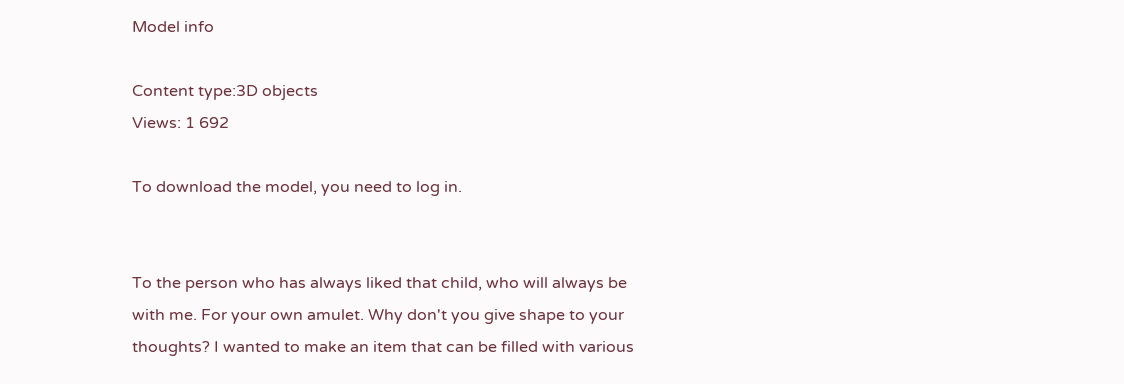Model info

Content type:3D objects
Views: 1 692

To download the model, you need to log in.


To the person who has always liked that child, who will always be with me. For your own amulet. Why don't you give shape to your thoughts? I wanted to make an item that can be filled with various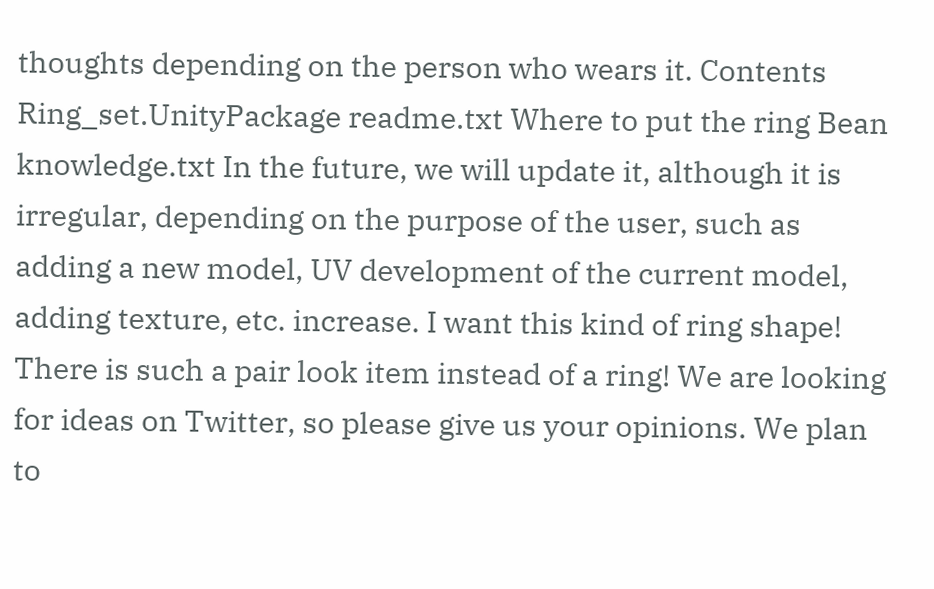thoughts depending on the person who wears it. Contents Ring_set.UnityPackage readme.txt Where to put the ring Bean knowledge.txt In the future, we will update it, although it is irregular, depending on the purpose of the user, such as adding a new model, UV development of the current model, adding texture, etc. increase. I want this kind of ring shape! There is such a pair look item instead of a ring! We are looking for ideas on Twitter, so please give us your opinions. We plan to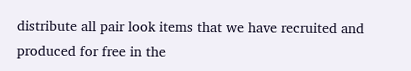distribute all pair look items that we have recruited and produced for free in the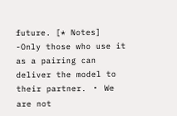future. [* Notes] -Only those who use it as a pairing can deliver the model to their partner. ・ We are not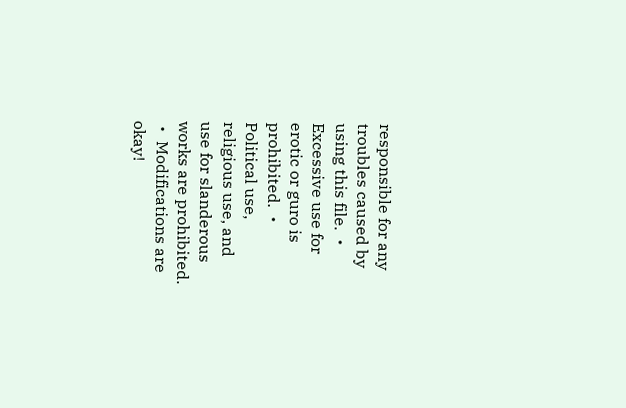responsible for any troubles caused by using this file. ・ Excessive use for erotic or guro is prohibited. ・ Political use, religious use, and use for slanderous works are prohibited. ・ Modifications are okay!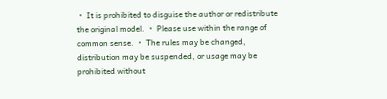・ It is prohibited to disguise the author or redistribute the original model. ・ Please use within the range of common sense. ・ The rules may be changed, distribution may be suspended, or usage may be prohibited without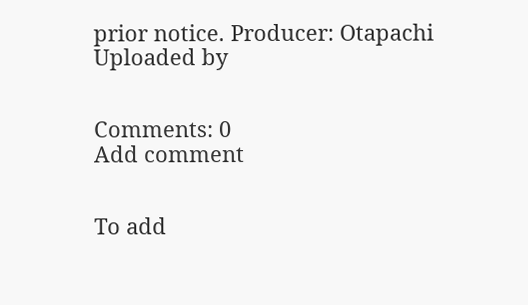prior notice. Producer: Otapachi
Uploaded by


Comments: 0
Add comment


To add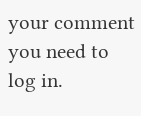your comment you need to log in.